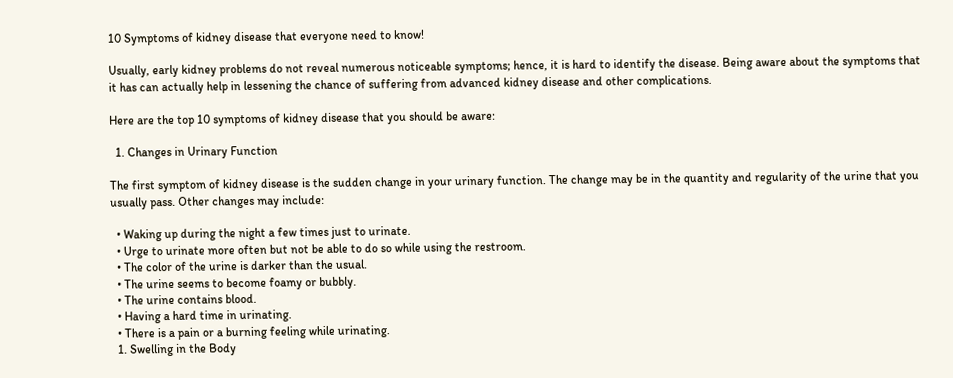10 Symptoms of kidney disease that everyone need to know!

Usually, early kidney problems do not reveal numerous noticeable symptoms; hence, it is hard to identify the disease. Being aware about the symptoms that it has can actually help in lessening the chance of suffering from advanced kidney disease and other complications.

Here are the top 10 symptoms of kidney disease that you should be aware:

  1. Changes in Urinary Function

The first symptom of kidney disease is the sudden change in your urinary function. The change may be in the quantity and regularity of the urine that you usually pass. Other changes may include:

  • Waking up during the night a few times just to urinate.
  • Urge to urinate more often but not be able to do so while using the restroom.
  • The color of the urine is darker than the usual.
  • The urine seems to become foamy or bubbly.
  • The urine contains blood.
  • Having a hard time in urinating.
  • There is a pain or a burning feeling while urinating.
  1. Swelling in the Body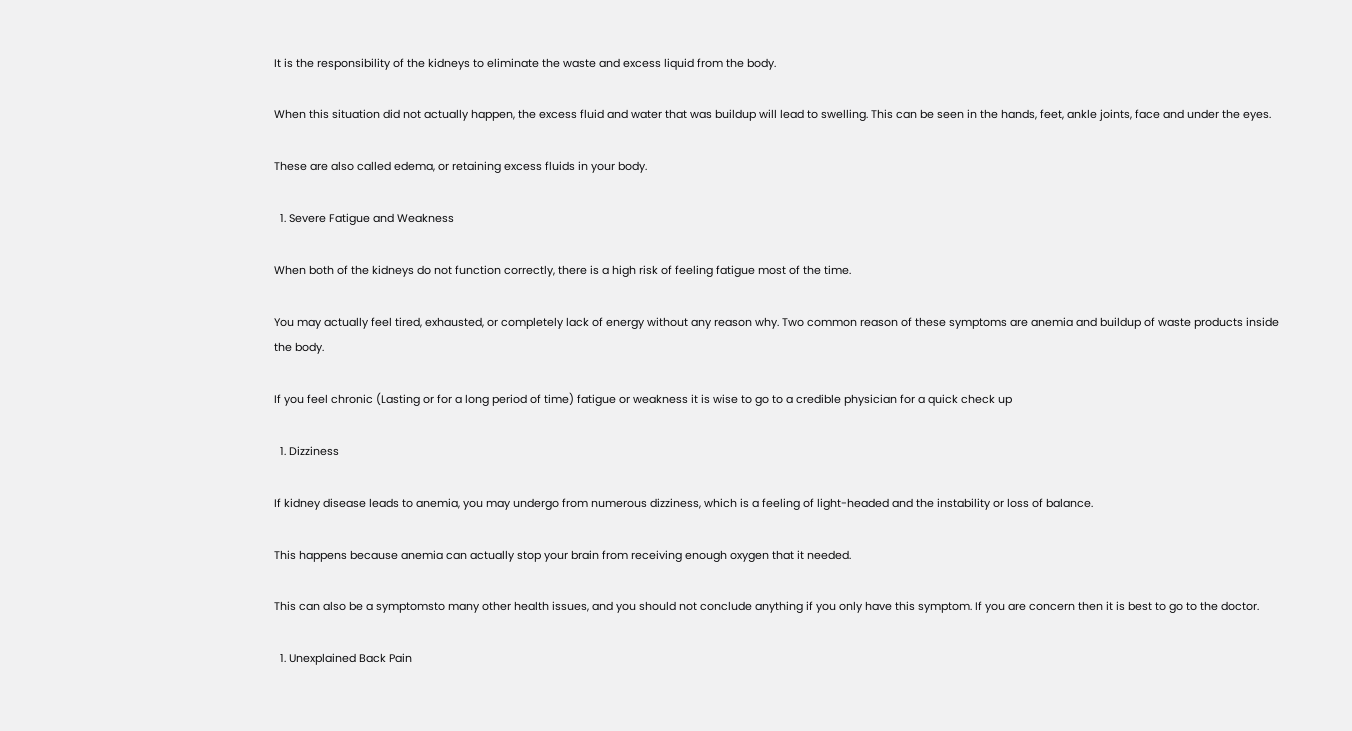It is the responsibility of the kidneys to eliminate the waste and excess liquid from the body.

When this situation did not actually happen, the excess fluid and water that was buildup will lead to swelling. This can be seen in the hands, feet, ankle joints, face and under the eyes.

These are also called edema, or retaining excess fluids in your body.

  1. Severe Fatigue and Weakness

When both of the kidneys do not function correctly, there is a high risk of feeling fatigue most of the time.

You may actually feel tired, exhausted, or completely lack of energy without any reason why. Two common reason of these symptoms are anemia and buildup of waste products inside the body.

If you feel chronic (Lasting or for a long period of time) fatigue or weakness it is wise to go to a credible physician for a quick check up

  1. Dizziness

If kidney disease leads to anemia, you may undergo from numerous dizziness, which is a feeling of light-headed and the instability or loss of balance.

This happens because anemia can actually stop your brain from receiving enough oxygen that it needed.

This can also be a symptomsto many other health issues, and you should not conclude anything if you only have this symptom. If you are concern then it is best to go to the doctor.

  1. Unexplained Back Pain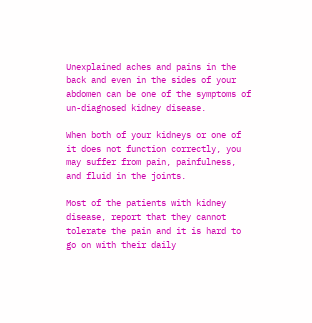Unexplained aches and pains in the back and even in the sides of your abdomen can be one of the symptoms of un-diagnosed kidney disease.

When both of your kidneys or one of it does not function correctly, you may suffer from pain, painfulness, and fluid in the joints.

Most of the patients with kidney disease, report that they cannot tolerate the pain and it is hard to go on with their daily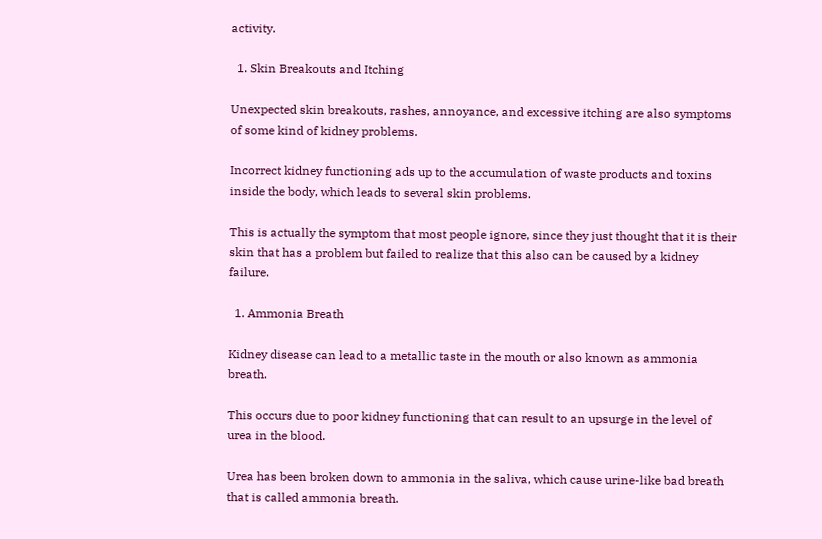activity.

  1. Skin Breakouts and Itching

Unexpected skin breakouts, rashes, annoyance, and excessive itching are also symptoms of some kind of kidney problems.

Incorrect kidney functioning ads up to the accumulation of waste products and toxins inside the body, which leads to several skin problems.

This is actually the symptom that most people ignore, since they just thought that it is their skin that has a problem but failed to realize that this also can be caused by a kidney failure.

  1. Ammonia Breath

Kidney disease can lead to a metallic taste in the mouth or also known as ammonia breath.

This occurs due to poor kidney functioning that can result to an upsurge in the level of urea in the blood.

Urea has been broken down to ammonia in the saliva, which cause urine-like bad breath that is called ammonia breath.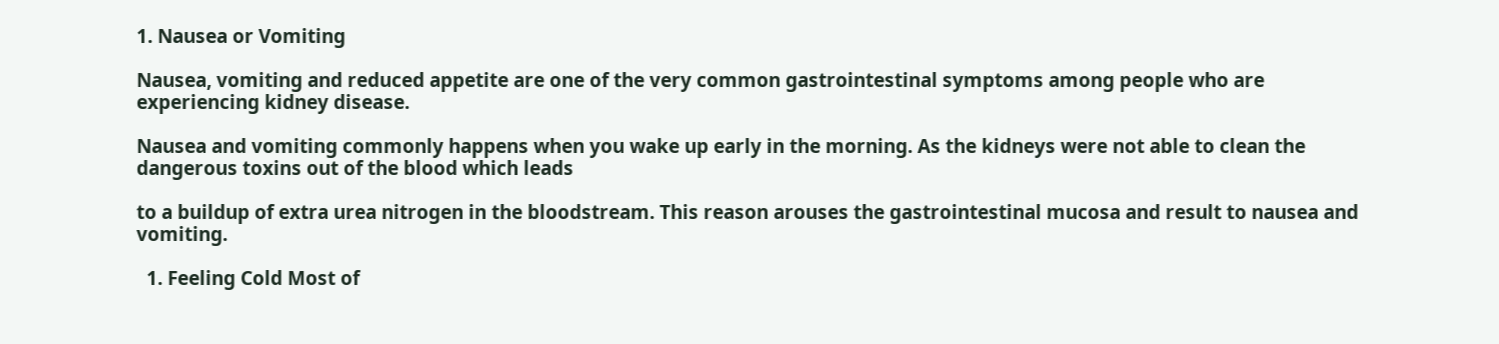1. Nausea or Vomiting

Nausea, vomiting and reduced appetite are one of the very common gastrointestinal symptoms among people who are experiencing kidney disease.

Nausea and vomiting commonly happens when you wake up early in the morning. As the kidneys were not able to clean the dangerous toxins out of the blood which leads

to a buildup of extra urea nitrogen in the bloodstream. This reason arouses the gastrointestinal mucosa and result to nausea and vomiting.

  1. Feeling Cold Most of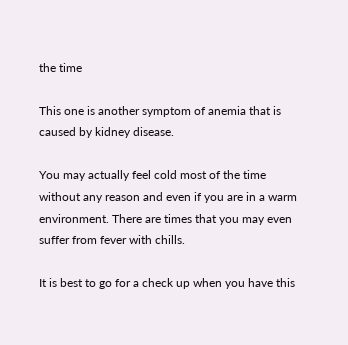the time

This one is another symptom of anemia that is caused by kidney disease.

You may actually feel cold most of the time without any reason and even if you are in a warm environment. There are times that you may even suffer from fever with chills.

It is best to go for a check up when you have this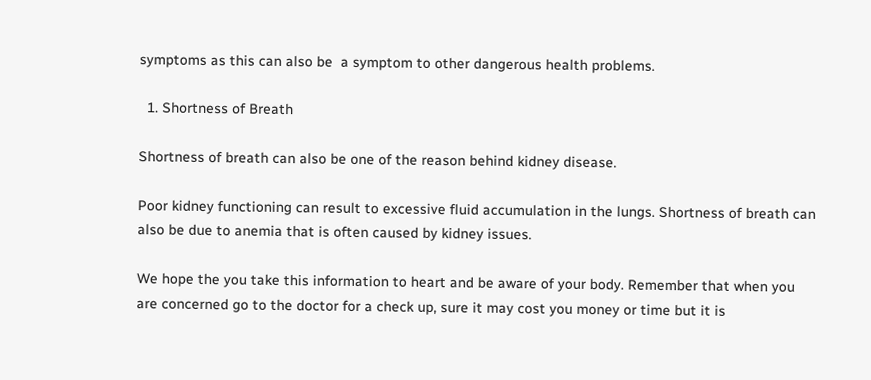symptoms as this can also be  a symptom to other dangerous health problems.

  1. Shortness of Breath

Shortness of breath can also be one of the reason behind kidney disease.

Poor kidney functioning can result to excessive fluid accumulation in the lungs. Shortness of breath can also be due to anemia that is often caused by kidney issues.

We hope the you take this information to heart and be aware of your body. Remember that when you are concerned go to the doctor for a check up, sure it may cost you money or time but it is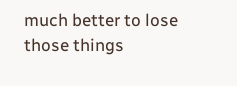much better to lose those things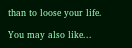than to loose your life.

You may also like...